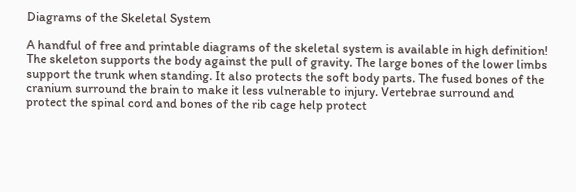Diagrams of the Skeletal System

A handful of free and printable diagrams of the skeletal system is available in high definition! The skeleton supports the body against the pull of gravity. The large bones of the lower limbs support the trunk when standing. It also protects the soft body parts. The fused bones of the cranium surround the brain to make it less vulnerable to injury. Vertebrae surround and protect the spinal cord and bones of the rib cage help protect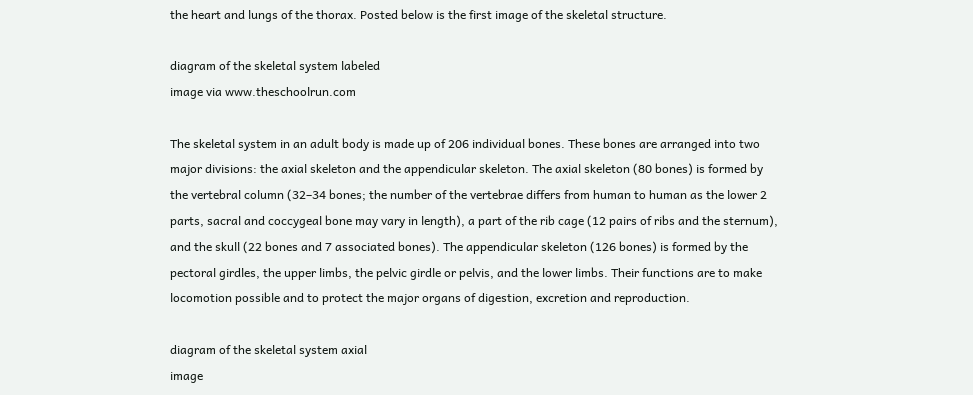the heart and lungs of the thorax. Posted below is the first image of the skeletal structure.

diagram of the skeletal system labeled
image via www.theschoolrun.com

The skeletal system in an adult body is made up of 206 individual bones. These bones are arranged into two major divisions: the axial skeleton and the appendicular skeleton. The axial skeleton (80 bones) is formed by the vertebral column (32–34 bones; the number of the vertebrae differs from human to human as the lower 2 parts, sacral and coccygeal bone may vary in length), a part of the rib cage (12 pairs of ribs and the sternum), and the skull (22 bones and 7 associated bones). The appendicular skeleton (126 bones) is formed by the pectoral girdles, the upper limbs, the pelvic girdle or pelvis, and the lower limbs. Their functions are to make locomotion possible and to protect the major organs of digestion, excretion and reproduction.

diagram of the skeletal system axial
image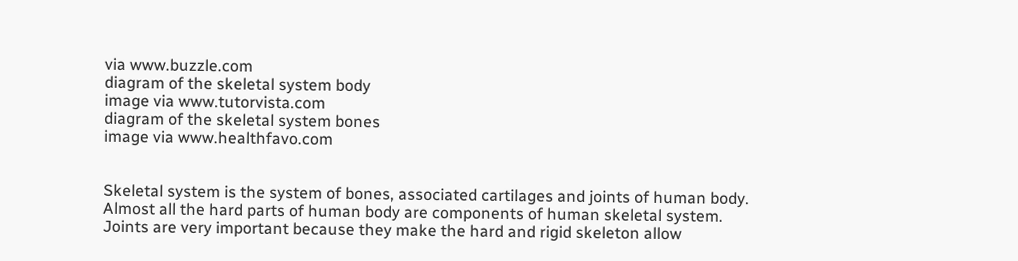via www.buzzle.com
diagram of the skeletal system body
image via www.tutorvista.com
diagram of the skeletal system bones
image via www.healthfavo.com


Skeletal system is the system of bones, associated cartilages and joints of human body. Almost all the hard parts of human body are components of human skeletal system. Joints are very important because they make the hard and rigid skeleton allow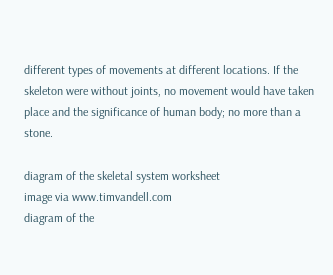different types of movements at different locations. If the skeleton were without joints, no movement would have taken place and the significance of human body; no more than a stone.

diagram of the skeletal system worksheet
image via www.timvandell.com
diagram of the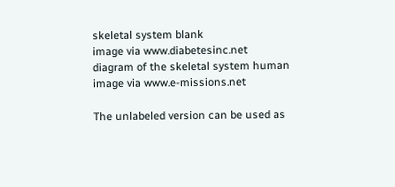skeletal system blank
image via www.diabetesinc.net
diagram of the skeletal system human
image via www.e-missions.net

The unlabeled version can be used as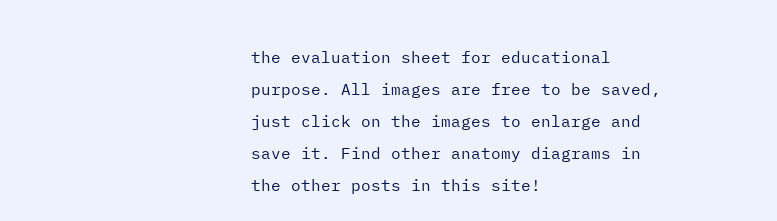the evaluation sheet for educational purpose. All images are free to be saved, just click on the images to enlarge and save it. Find other anatomy diagrams in the other posts in this site!